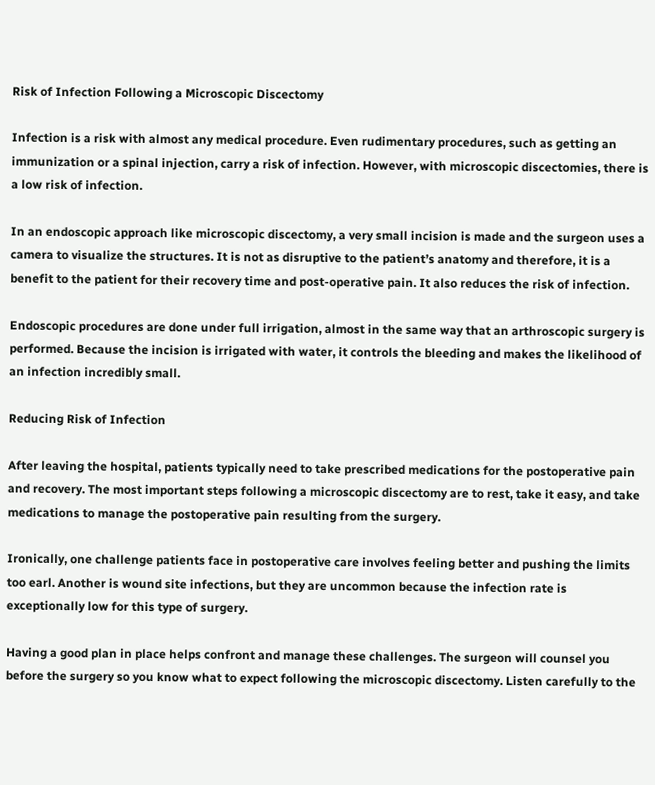Risk of Infection Following a Microscopic Discectomy

Infection is a risk with almost any medical procedure. Even rudimentary procedures, such as getting an immunization or a spinal injection, carry a risk of infection. However, with microscopic discectomies, there is a low risk of infection.

In an endoscopic approach like microscopic discectomy, a very small incision is made and the surgeon uses a camera to visualize the structures. It is not as disruptive to the patient’s anatomy and therefore, it is a benefit to the patient for their recovery time and post-operative pain. It also reduces the risk of infection.

Endoscopic procedures are done under full irrigation, almost in the same way that an arthroscopic surgery is performed. Because the incision is irrigated with water, it controls the bleeding and makes the likelihood of an infection incredibly small.

Reducing Risk of Infection

After leaving the hospital, patients typically need to take prescribed medications for the postoperative pain and recovery. The most important steps following a microscopic discectomy are to rest, take it easy, and take medications to manage the postoperative pain resulting from the surgery.

Ironically, one challenge patients face in postoperative care involves feeling better and pushing the limits too earl. Another is wound site infections, but they are uncommon because the infection rate is exceptionally low for this type of surgery.

Having a good plan in place helps confront and manage these challenges. The surgeon will counsel you before the surgery so you know what to expect following the microscopic discectomy. Listen carefully to the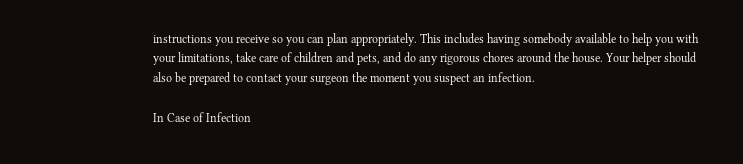instructions you receive so you can plan appropriately. This includes having somebody available to help you with your limitations, take care of children and pets, and do any rigorous chores around the house. Your helper should also be prepared to contact your surgeon the moment you suspect an infection.

In Case of Infection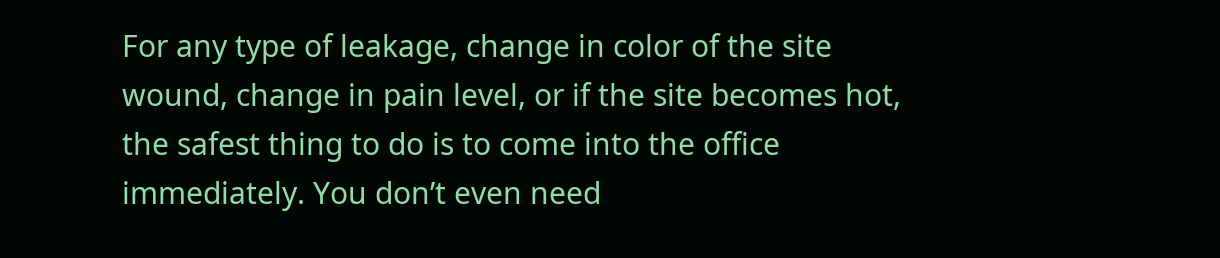For any type of leakage, change in color of the site wound, change in pain level, or if the site becomes hot, the safest thing to do is to come into the office immediately. You don’t even need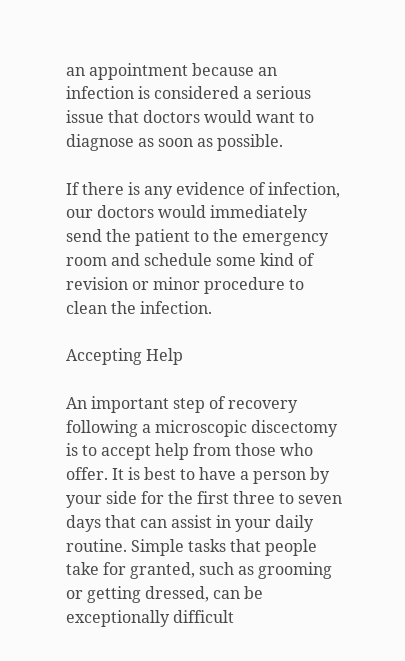an appointment because an infection is considered a serious issue that doctors would want to diagnose as soon as possible.

If there is any evidence of infection, our doctors would immediately send the patient to the emergency room and schedule some kind of revision or minor procedure to clean the infection.

Accepting Help

An important step of recovery following a microscopic discectomy is to accept help from those who offer. It is best to have a person by your side for the first three to seven days that can assist in your daily routine. Simple tasks that people take for granted, such as grooming or getting dressed, can be exceptionally difficult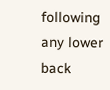following any lower back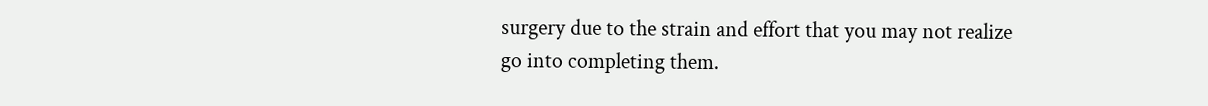surgery due to the strain and effort that you may not realize go into completing them.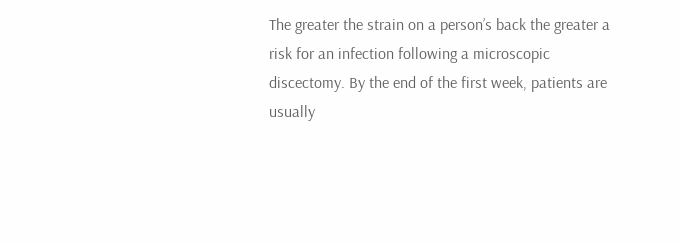The greater the strain on a person’s back the greater a risk for an infection following a microscopic discectomy. By the end of the first week, patients are usually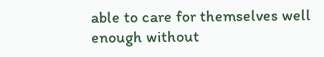able to care for themselves well enough without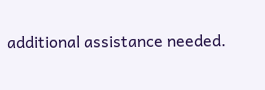additional assistance needed.